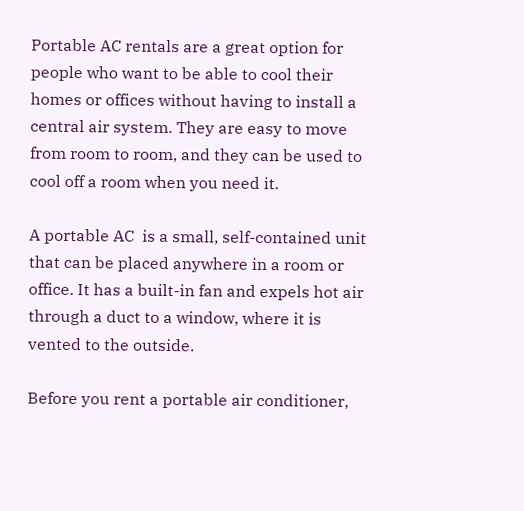Portable AC rentals are a great option for people who want to be able to cool their homes or offices without having to install a central air system. They are easy to move from room to room, and they can be used to cool off a room when you need it.

A portable AC  is a small, self-contained unit that can be placed anywhere in a room or office. It has a built-in fan and expels hot air through a duct to a window, where it is vented to the outside.

Before you rent a portable air conditioner,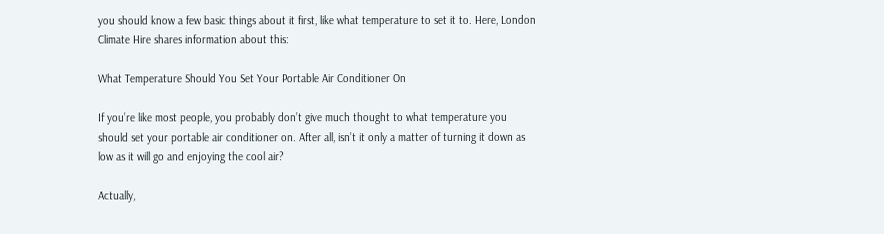you should know a few basic things about it first, like what temperature to set it to. Here, London Climate Hire shares information about this:

What Temperature Should You Set Your Portable Air Conditioner On

If you’re like most people, you probably don’t give much thought to what temperature you should set your portable air conditioner on. After all, isn’t it only a matter of turning it down as low as it will go and enjoying the cool air?

Actually,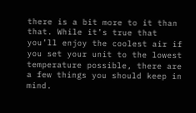there is a bit more to it than that. While it’s true that you’ll enjoy the coolest air if you set your unit to the lowest temperature possible, there are a few things you should keep in mind.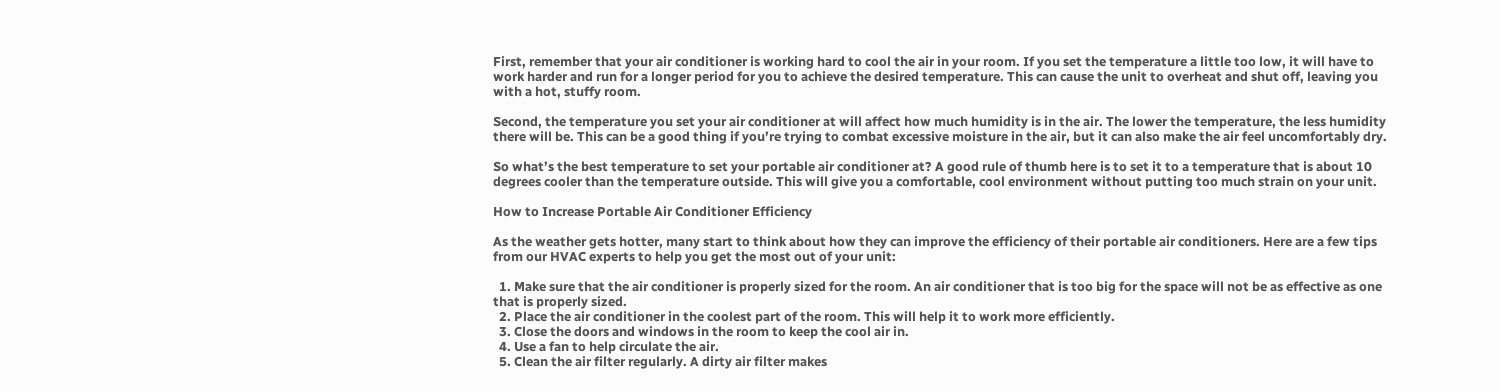First, remember that your air conditioner is working hard to cool the air in your room. If you set the temperature a little too low, it will have to work harder and run for a longer period for you to achieve the desired temperature. This can cause the unit to overheat and shut off, leaving you with a hot, stuffy room.

Second, the temperature you set your air conditioner at will affect how much humidity is in the air. The lower the temperature, the less humidity there will be. This can be a good thing if you’re trying to combat excessive moisture in the air, but it can also make the air feel uncomfortably dry.

So what’s the best temperature to set your portable air conditioner at? A good rule of thumb here is to set it to a temperature that is about 10 degrees cooler than the temperature outside. This will give you a comfortable, cool environment without putting too much strain on your unit.

How to Increase Portable Air Conditioner Efficiency

As the weather gets hotter, many start to think about how they can improve the efficiency of their portable air conditioners. Here are a few tips from our HVAC experts to help you get the most out of your unit:

  1. Make sure that the air conditioner is properly sized for the room. An air conditioner that is too big for the space will not be as effective as one that is properly sized.
  2. Place the air conditioner in the coolest part of the room. This will help it to work more efficiently.
  3. Close the doors and windows in the room to keep the cool air in.
  4. Use a fan to help circulate the air.
  5. Clean the air filter regularly. A dirty air filter makes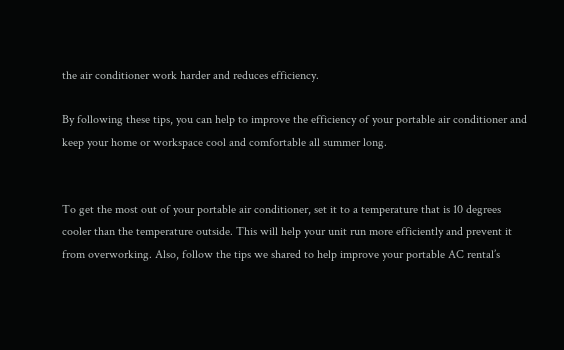the air conditioner work harder and reduces efficiency.

By following these tips, you can help to improve the efficiency of your portable air conditioner and keep your home or workspace cool and comfortable all summer long.


To get the most out of your portable air conditioner, set it to a temperature that is 10 degrees cooler than the temperature outside. This will help your unit run more efficiently and prevent it from overworking. Also, follow the tips we shared to help improve your portable AC rental’s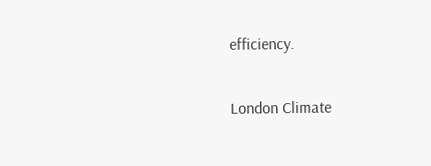efficiency.

London Climate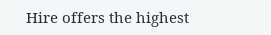Hire offers the highest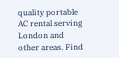quality portable AC rental serving London and other areas. Find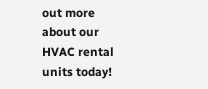out more about our HVAC rental units today!